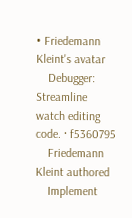• Friedemann Kleint's avatar
    Debugger: Streamline watch editing code. · f5360795
    Friedemann Kleint authored
    Implement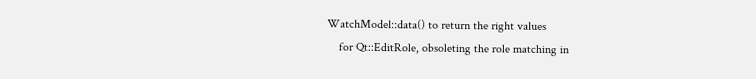WatchModel::data() to return the right values
    for Qt::EditRole, obsoleting the role matching in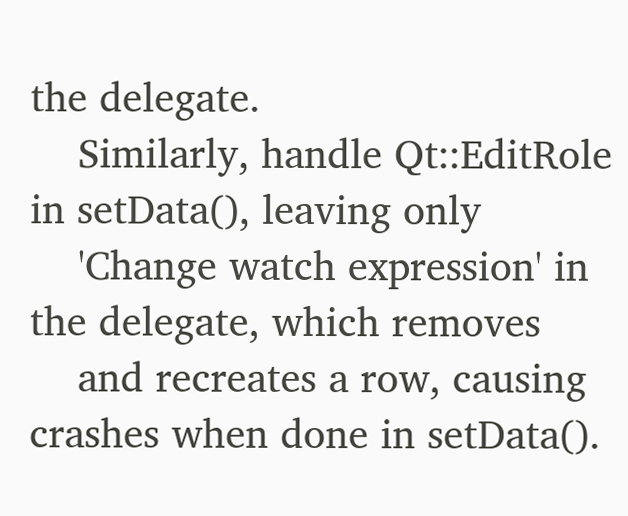the delegate.
    Similarly, handle Qt::EditRole in setData(), leaving only
    'Change watch expression' in the delegate, which removes
    and recreates a row, causing crashes when done in setData().